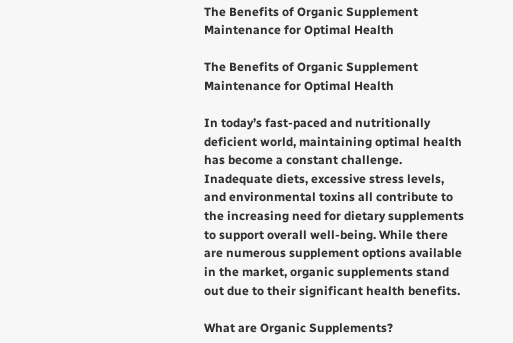The Benefits of Organic Supplement Maintenance for Optimal Health

The Benefits of Organic Supplement Maintenance for Optimal Health

In today’s fast-paced and nutritionally deficient world, maintaining optimal health has become a constant challenge. Inadequate diets, excessive stress levels, and environmental toxins all contribute to the increasing need for dietary supplements to support overall well-being. While there are numerous supplement options available in the market, organic supplements stand out due to their significant health benefits.

What are Organic Supplements?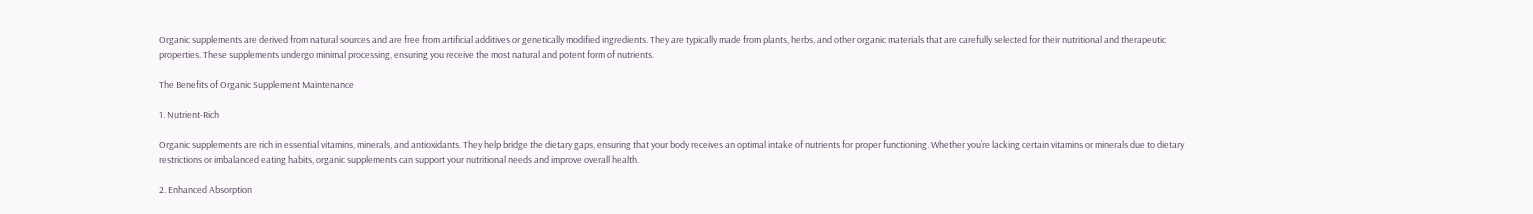Organic supplements are derived from natural sources and are free from artificial additives or genetically modified ingredients. They are typically made from plants, herbs, and other organic materials that are carefully selected for their nutritional and therapeutic properties. These supplements undergo minimal processing, ensuring you receive the most natural and potent form of nutrients.

The Benefits of Organic Supplement Maintenance

1. Nutrient-Rich

Organic supplements are rich in essential vitamins, minerals, and antioxidants. They help bridge the dietary gaps, ensuring that your body receives an optimal intake of nutrients for proper functioning. Whether you’re lacking certain vitamins or minerals due to dietary restrictions or imbalanced eating habits, organic supplements can support your nutritional needs and improve overall health.

2. Enhanced Absorption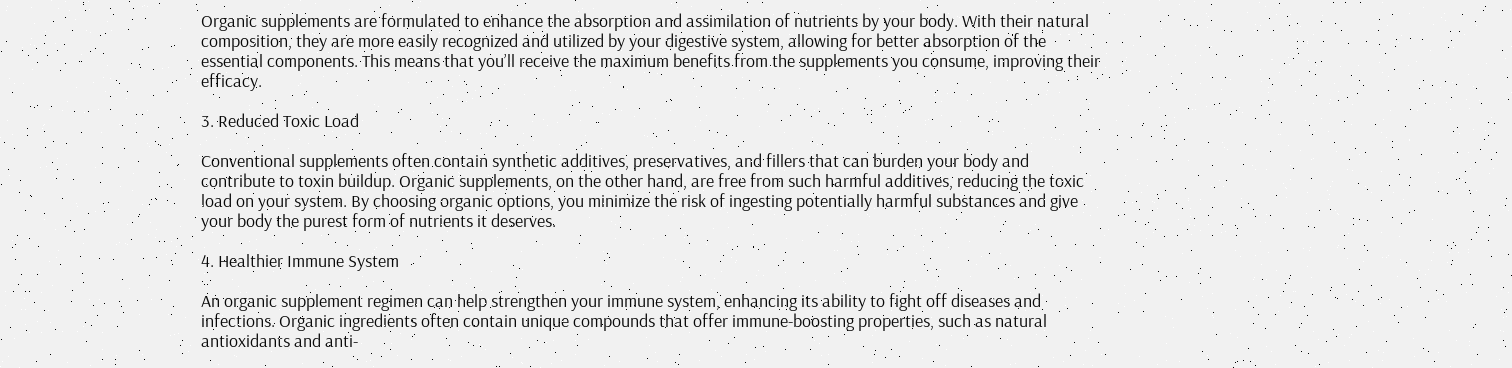Organic supplements are formulated to enhance the absorption and assimilation of nutrients by your body. With their natural composition, they are more easily recognized and utilized by your digestive system, allowing for better absorption of the essential components. This means that you’ll receive the maximum benefits from the supplements you consume, improving their efficacy.

3. Reduced Toxic Load

Conventional supplements often contain synthetic additives, preservatives, and fillers that can burden your body and contribute to toxin buildup. Organic supplements, on the other hand, are free from such harmful additives, reducing the toxic load on your system. By choosing organic options, you minimize the risk of ingesting potentially harmful substances and give your body the purest form of nutrients it deserves.

4. Healthier Immune System

An organic supplement regimen can help strengthen your immune system, enhancing its ability to fight off diseases and infections. Organic ingredients often contain unique compounds that offer immune-boosting properties, such as natural antioxidants and anti-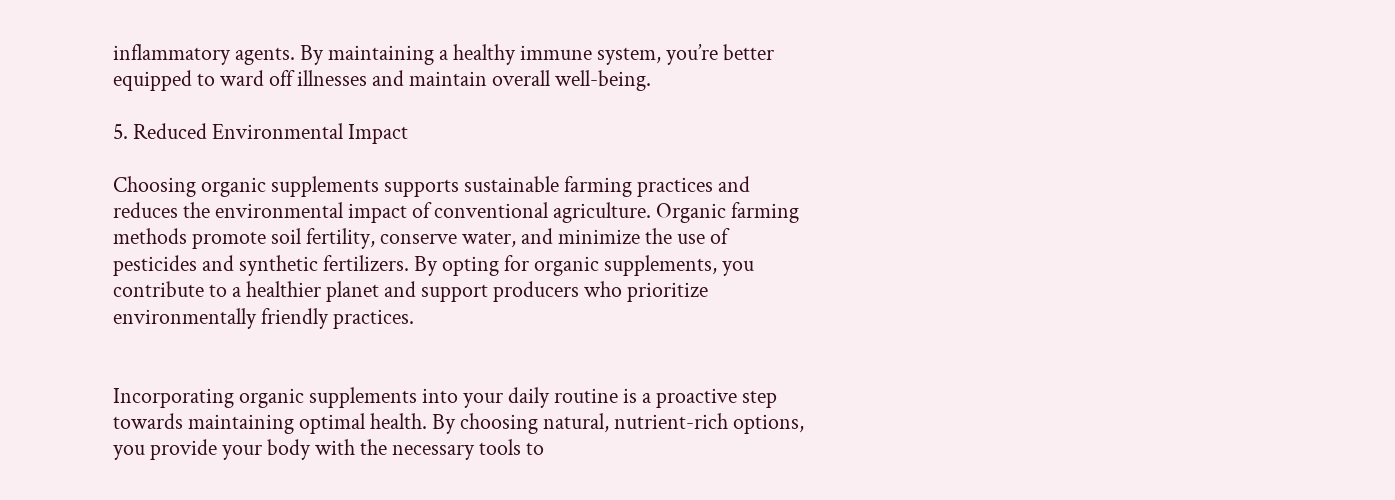inflammatory agents. By maintaining a healthy immune system, you’re better equipped to ward off illnesses and maintain overall well-being.

5. Reduced Environmental Impact

Choosing organic supplements supports sustainable farming practices and reduces the environmental impact of conventional agriculture. Organic farming methods promote soil fertility, conserve water, and minimize the use of pesticides and synthetic fertilizers. By opting for organic supplements, you contribute to a healthier planet and support producers who prioritize environmentally friendly practices.


Incorporating organic supplements into your daily routine is a proactive step towards maintaining optimal health. By choosing natural, nutrient-rich options, you provide your body with the necessary tools to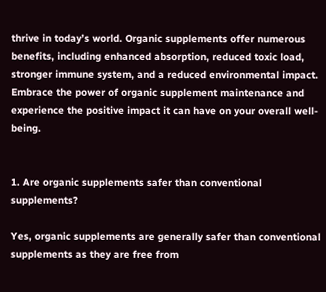thrive in today’s world. Organic supplements offer numerous benefits, including enhanced absorption, reduced toxic load, stronger immune system, and a reduced environmental impact. Embrace the power of organic supplement maintenance and experience the positive impact it can have on your overall well-being.


1. Are organic supplements safer than conventional supplements?

Yes, organic supplements are generally safer than conventional supplements as they are free from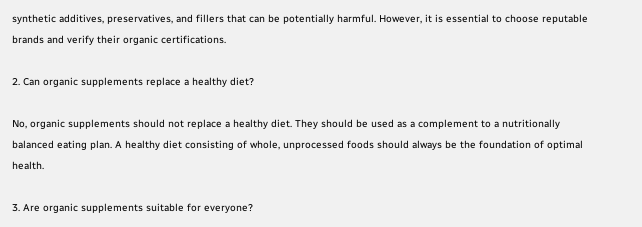synthetic additives, preservatives, and fillers that can be potentially harmful. However, it is essential to choose reputable brands and verify their organic certifications.

2. Can organic supplements replace a healthy diet?

No, organic supplements should not replace a healthy diet. They should be used as a complement to a nutritionally balanced eating plan. A healthy diet consisting of whole, unprocessed foods should always be the foundation of optimal health.

3. Are organic supplements suitable for everyone?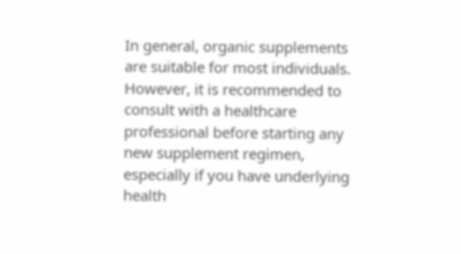In general, organic supplements are suitable for most individuals. However, it is recommended to consult with a healthcare professional before starting any new supplement regimen, especially if you have underlying health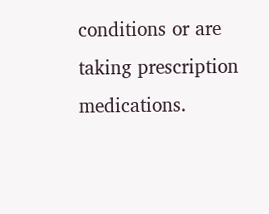conditions or are taking prescription medications.